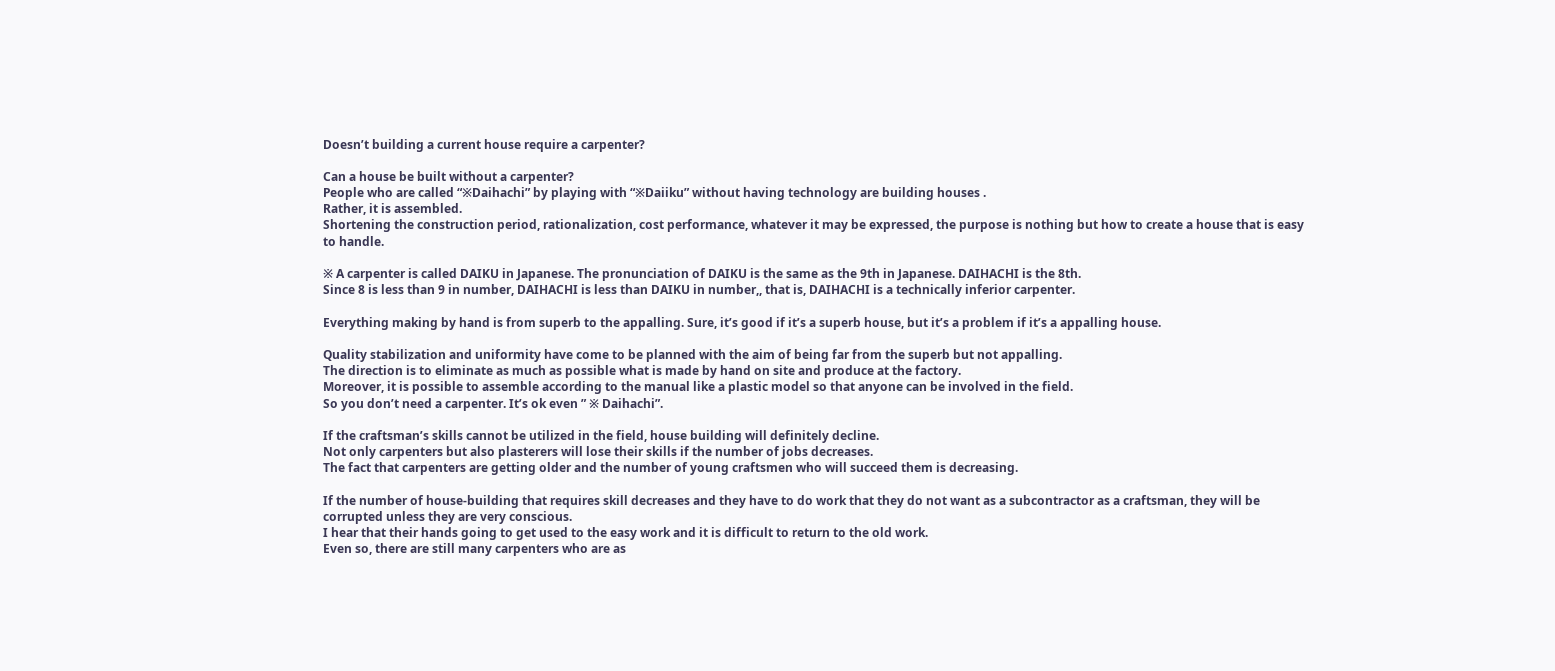Doesn’t building a current house require a carpenter?

Can a house be built without a carpenter?
People who are called “※Daihachi” by playing with “※Daiiku” without having technology are building houses .
Rather, it is assembled.
Shortening the construction period, rationalization, cost performance, whatever it may be expressed, the purpose is nothing but how to create a house that is easy to handle.

※ A carpenter is called DAIKU in Japanese. The pronunciation of DAIKU is the same as the 9th in Japanese. DAIHACHI is the 8th.
Since 8 is less than 9 in number, DAIHACHI is less than DAIKU in number,, that is, DAIHACHI is a technically inferior carpenter.

Everything making by hand is from superb to the appalling. Sure, it’s good if it’s a superb house, but it’s a problem if it’s a appalling house.

Quality stabilization and uniformity have come to be planned with the aim of being far from the superb but not appalling.
The direction is to eliminate as much as possible what is made by hand on site and produce at the factory.
Moreover, it is possible to assemble according to the manual like a plastic model so that anyone can be involved in the field.
So you don’t need a carpenter. It’s ok even ” ※ Daihachi”.

If the craftsman’s skills cannot be utilized in the field, house building will definitely decline.
Not only carpenters but also plasterers will lose their skills if the number of jobs decreases.
The fact that carpenters are getting older and the number of young craftsmen who will succeed them is decreasing.

If the number of house-building that requires skill decreases and they have to do work that they do not want as a subcontractor as a craftsman, they will be corrupted unless they are very conscious.
I hear that their hands going to get used to the easy work and it is difficult to return to the old work.
Even so, there are still many carpenters who are as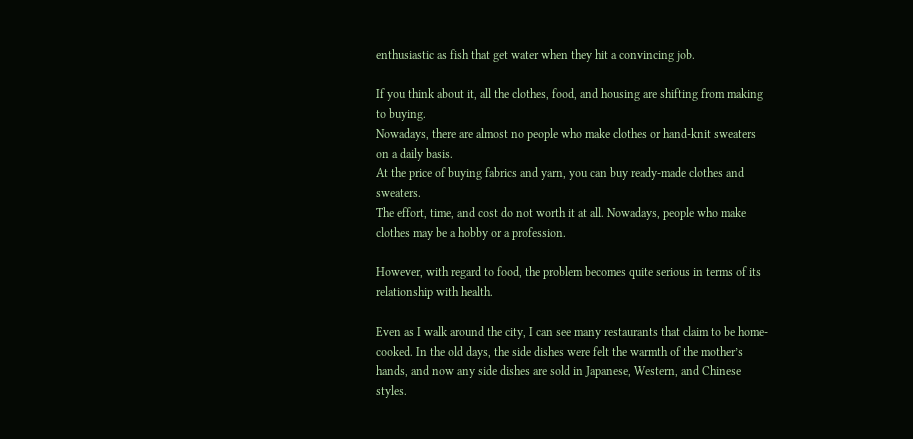enthusiastic as fish that get water when they hit a convincing job.

If you think about it, all the clothes, food, and housing are shifting from making to buying.
Nowadays, there are almost no people who make clothes or hand-knit sweaters on a daily basis.
At the price of buying fabrics and yarn, you can buy ready-made clothes and sweaters.
The effort, time, and cost do not worth it at all. Nowadays, people who make clothes may be a hobby or a profession.

However, with regard to food, the problem becomes quite serious in terms of its relationship with health.

Even as I walk around the city, I can see many restaurants that claim to be home-cooked. In the old days, the side dishes were felt the warmth of the mother’s hands, and now any side dishes are sold in Japanese, Western, and Chinese styles.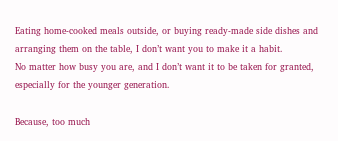Eating home-cooked meals outside, or buying ready-made side dishes and arranging them on the table, I don’t want you to make it a habit.
No matter how busy you are, and I don’t want it to be taken for granted, especially for the younger generation.

Because, too much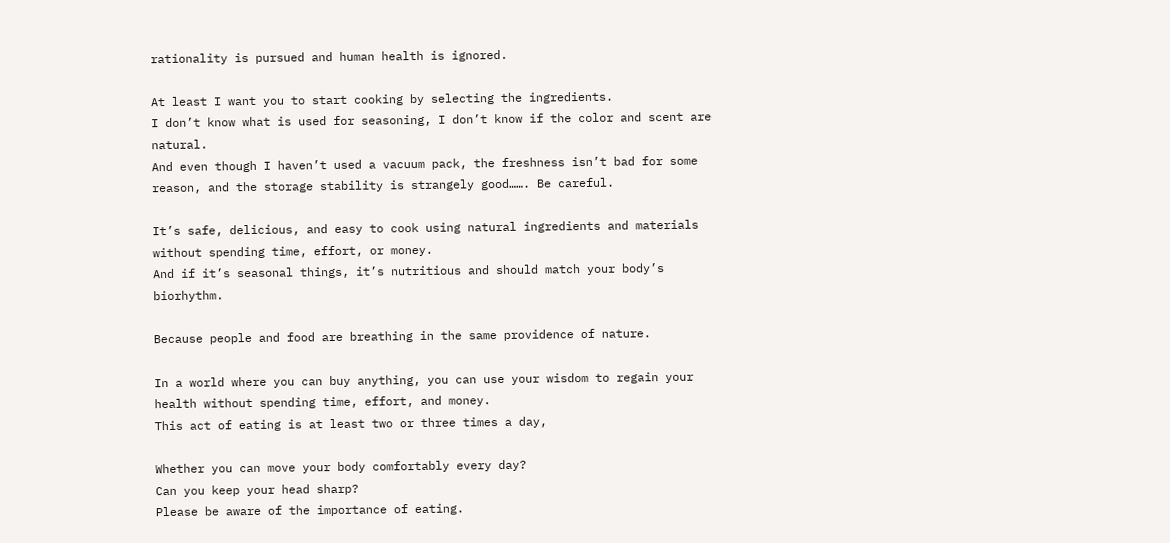rationality is pursued and human health is ignored.

At least I want you to start cooking by selecting the ingredients.
I don’t know what is used for seasoning, I don’t know if the color and scent are natural.
And even though I haven’t used a vacuum pack, the freshness isn’t bad for some reason, and the storage stability is strangely good……. Be careful.

It’s safe, delicious, and easy to cook using natural ingredients and materials without spending time, effort, or money.
And if it’s seasonal things, it’s nutritious and should match your body’s biorhythm.

Because people and food are breathing in the same providence of nature.

In a world where you can buy anything, you can use your wisdom to regain your health without spending time, effort, and money.
This act of eating is at least two or three times a day,

Whether you can move your body comfortably every day?
Can you keep your head sharp?
Please be aware of the importance of eating.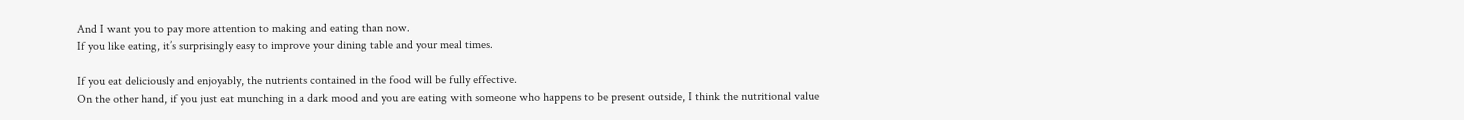And I want you to pay more attention to making and eating than now.
If you like eating, it’s surprisingly easy to improve your dining table and your meal times.

If you eat deliciously and enjoyably, the nutrients contained in the food will be fully effective.
On the other hand, if you just eat munching in a dark mood and you are eating with someone who happens to be present outside, I think the nutritional value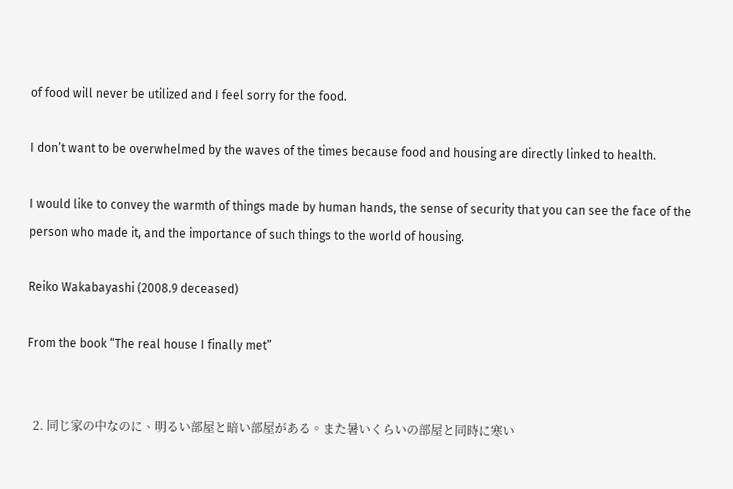of food will never be utilized and I feel sorry for the food.

I don’t want to be overwhelmed by the waves of the times because food and housing are directly linked to health.

I would like to convey the warmth of things made by human hands, the sense of security that you can see the face of the person who made it, and the importance of such things to the world of housing.

Reiko Wakabayashi (2008.9 deceased)

From the book “The real house I finally met”


  2. 同じ家の中なのに、明るい部屋と暗い部屋がある。また暑いくらいの部屋と同時に寒い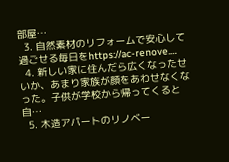部屋…
  3. 自然素材のリフォームで安心して過ごせる毎日をhttps://ac-renove.…
  4. 新しい家に住んだら広くなったせいか、あまり家族が顔をあわせなくなった。子供が学校から帰ってくると自…
  5. 木造アパートのリノベー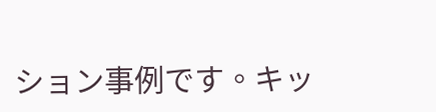ション事例です。キッ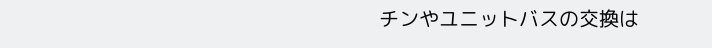チンやユニットバスの交換は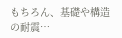もちろん、基礎や構造の耐震…